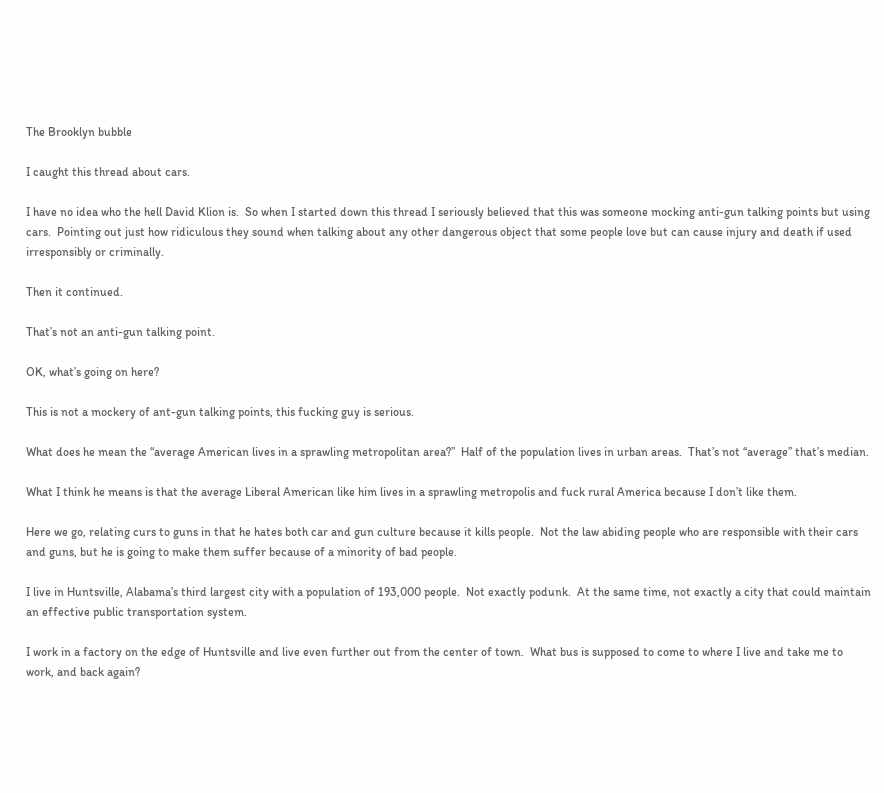The Brooklyn bubble

I caught this thread about cars.

I have no idea who the hell David Klion is.  So when I started down this thread I seriously believed that this was someone mocking anti-gun talking points but using cars.  Pointing out just how ridiculous they sound when talking about any other dangerous object that some people love but can cause injury and death if used irresponsibly or criminally.

Then it continued.

That’s not an anti-gun talking point.

OK, what’s going on here?

This is not a mockery of ant-gun talking points, this fucking guy is serious.

What does he mean the “average American lives in a sprawling metropolitan area?”  Half of the population lives in urban areas.  That’s not “average” that’s median.

What I think he means is that the average Liberal American like him lives in a sprawling metropolis and fuck rural America because I don’t like them.

Here we go, relating curs to guns in that he hates both car and gun culture because it kills people.  Not the law abiding people who are responsible with their cars and guns, but he is going to make them suffer because of a minority of bad people.

I live in Huntsville, Alabama’s third largest city with a population of 193,000 people.  Not exactly podunk.  At the same time, not exactly a city that could maintain an effective public transportation system.

I work in a factory on the edge of Huntsville and live even further out from the center of town.  What bus is supposed to come to where I live and take me to work, and back again?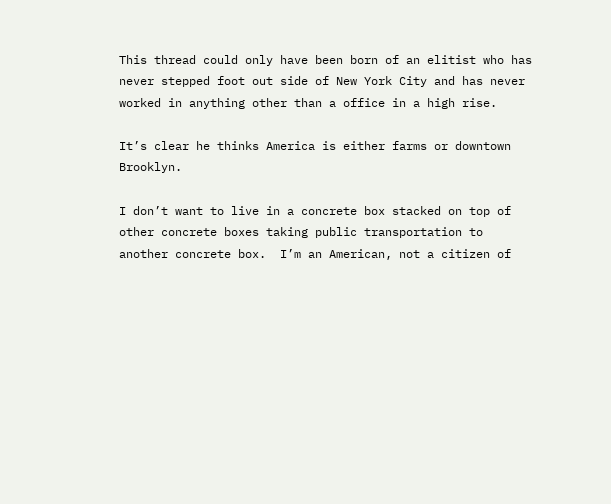This thread could only have been born of an elitist who has never stepped foot out side of New York City and has never worked in anything other than a office in a high rise.

It’s clear he thinks America is either farms or downtown Brooklyn.

I don’t want to live in a concrete box stacked on top of other concrete boxes taking public transportation to another concrete box.  I’m an American, not a citizen of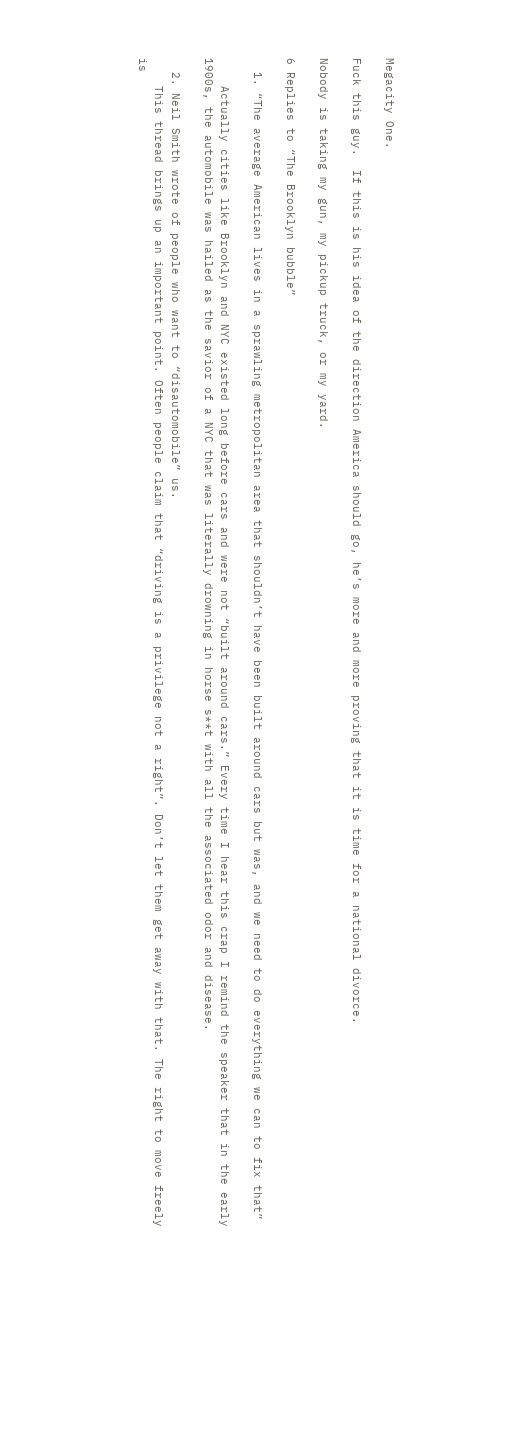Megacity One.

Fuck this guy.  If this is his idea of the direction America should go, he’s more and more proving that it is time for a national divorce.

Nobody is taking my gun, my pickup truck, or my yard.

6 Replies to “The Brooklyn bubble”

  1. “The average American lives in a sprawling metropolitan area that shouldn’t have been built around cars but was, and we need to do everything we can to fix that”

    Actually cities like Brooklyn and NYC existed long before cars and were not “built around cars.” Every time I hear this crap I remind the speaker that in the early 1900s, the automobile was hailed as the savior of a NYC that was literally drowning in horse s**t with all the associated odor and disease.

  2. Neil Smith wrote of people who want to “disautomobile” us.
    This thread brings up an important point. Often people claim that “driving is a privilege not a right”. Don’t let them get away with that. The right to move freely is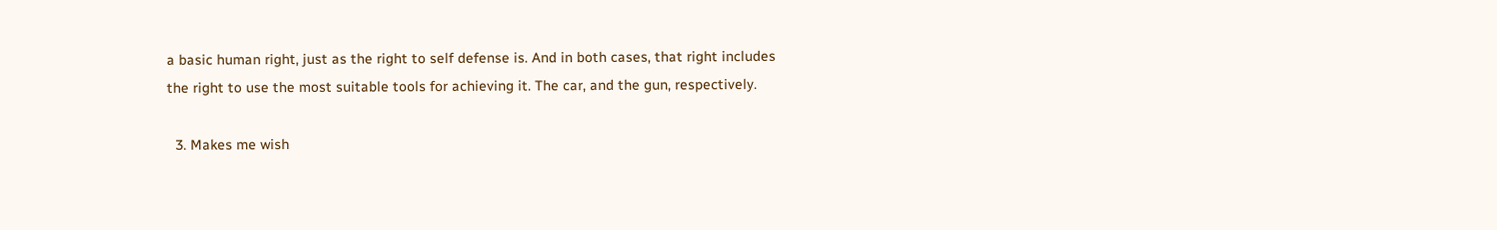a basic human right, just as the right to self defense is. And in both cases, that right includes the right to use the most suitable tools for achieving it. The car, and the gun, respectively.

  3. Makes me wish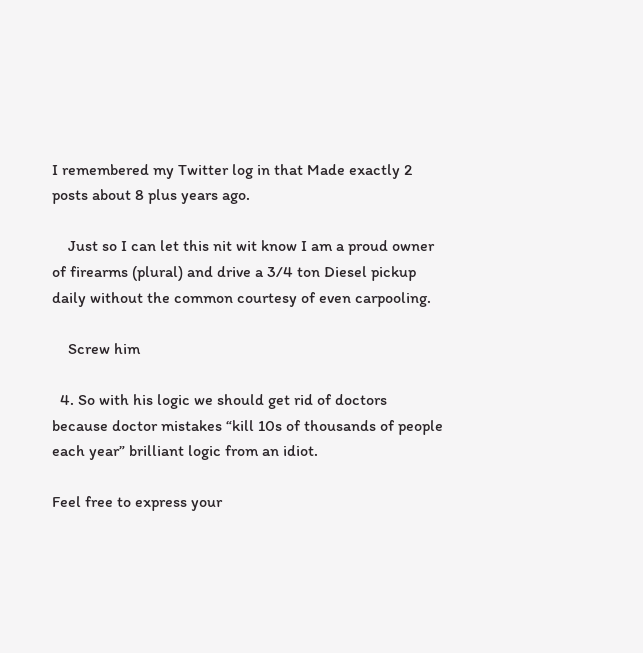I remembered my Twitter log in that Made exactly 2 posts about 8 plus years ago.

    Just so I can let this nit wit know I am a proud owner of firearms (plural) and drive a 3/4 ton Diesel pickup daily without the common courtesy of even carpooling.

    Screw him

  4. So with his logic we should get rid of doctors because doctor mistakes “kill 10s of thousands of people each year” brilliant logic from an idiot.

Feel free to express your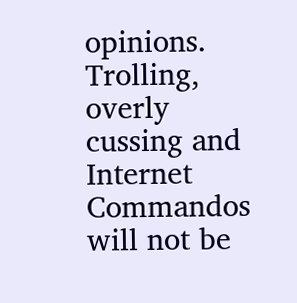opinions. Trolling, overly cussing and Internet Commandos will not be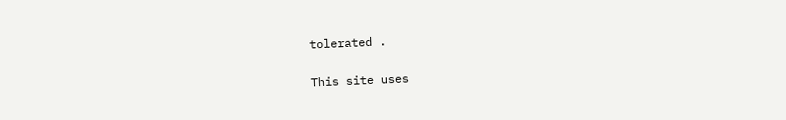tolerated .

This site uses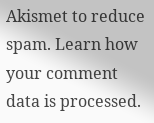Akismet to reduce spam. Learn how your comment data is processed.